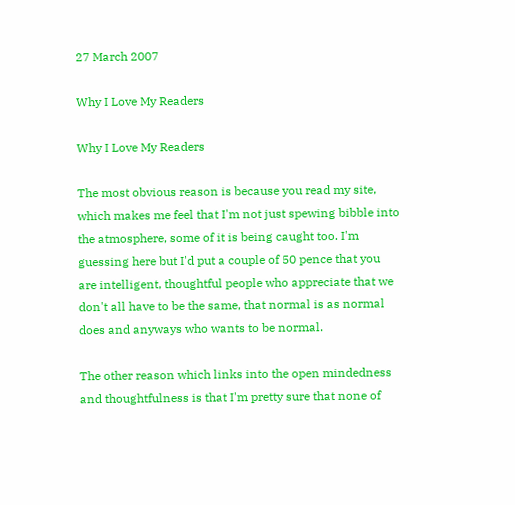27 March 2007

Why I Love My Readers

Why I Love My Readers

The most obvious reason is because you read my site, which makes me feel that I'm not just spewing bibble into the atmosphere, some of it is being caught too. I'm guessing here but I'd put a couple of 50 pence that you are intelligent, thoughtful people who appreciate that we don't all have to be the same, that normal is as normal does and anyways who wants to be normal.

The other reason which links into the open mindedness and thoughtfulness is that I'm pretty sure that none of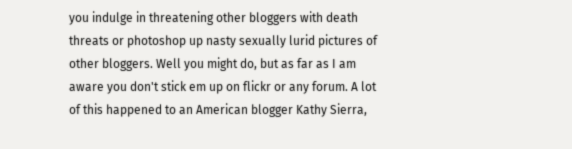you indulge in threatening other bloggers with death threats or photoshop up nasty sexually lurid pictures of other bloggers. Well you might do, but as far as I am aware you don't stick em up on flickr or any forum. A lot of this happened to an American blogger Kathy Sierra,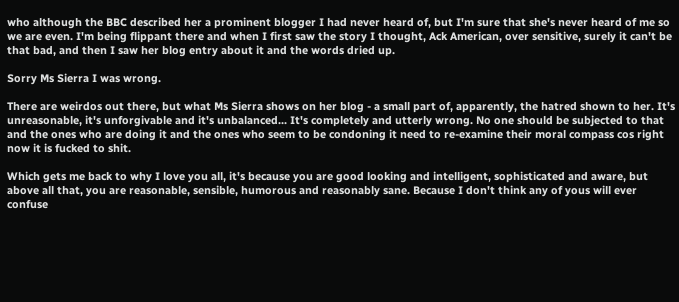who although the BBC described her a prominent blogger I had never heard of, but I'm sure that she's never heard of me so we are even. I'm being flippant there and when I first saw the story I thought, Ack American, over sensitive, surely it can't be that bad, and then I saw her blog entry about it and the words dried up.

Sorry Ms Sierra I was wrong.

There are weirdos out there, but what Ms Sierra shows on her blog - a small part of, apparently, the hatred shown to her. It's unreasonable, it's unforgivable and it's unbalanced... It's completely and utterly wrong. No one should be subjected to that and the ones who are doing it and the ones who seem to be condoning it need to re-examine their moral compass cos right now it is fucked to shit.

Which gets me back to why I love you all, it's because you are good looking and intelligent, sophisticated and aware, but above all that, you are reasonable, sensible, humorous and reasonably sane. Because I don't think any of yous will ever confuse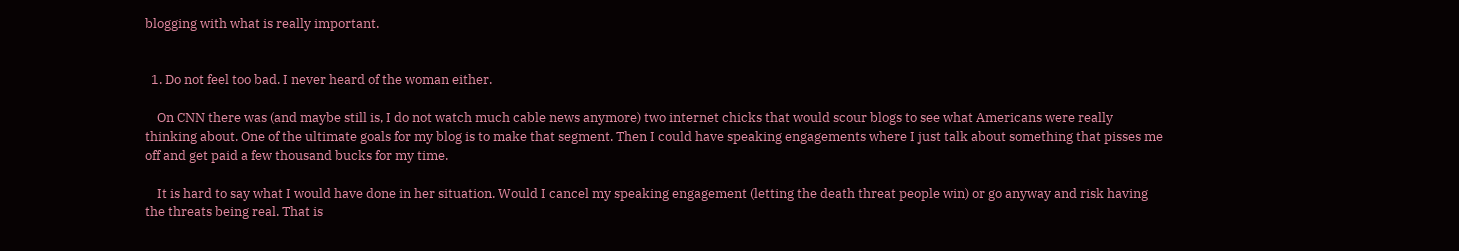blogging with what is really important.


  1. Do not feel too bad. I never heard of the woman either.

    On CNN there was (and maybe still is, I do not watch much cable news anymore) two internet chicks that would scour blogs to see what Americans were really thinking about. One of the ultimate goals for my blog is to make that segment. Then I could have speaking engagements where I just talk about something that pisses me off and get paid a few thousand bucks for my time.

    It is hard to say what I would have done in her situation. Would I cancel my speaking engagement (letting the death threat people win) or go anyway and risk having the threats being real. That is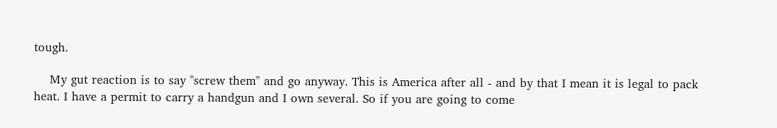tough.

    My gut reaction is to say "screw them" and go anyway. This is America after all - and by that I mean it is legal to pack heat. I have a permit to carry a handgun and I own several. So if you are going to come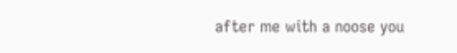after me with a noose you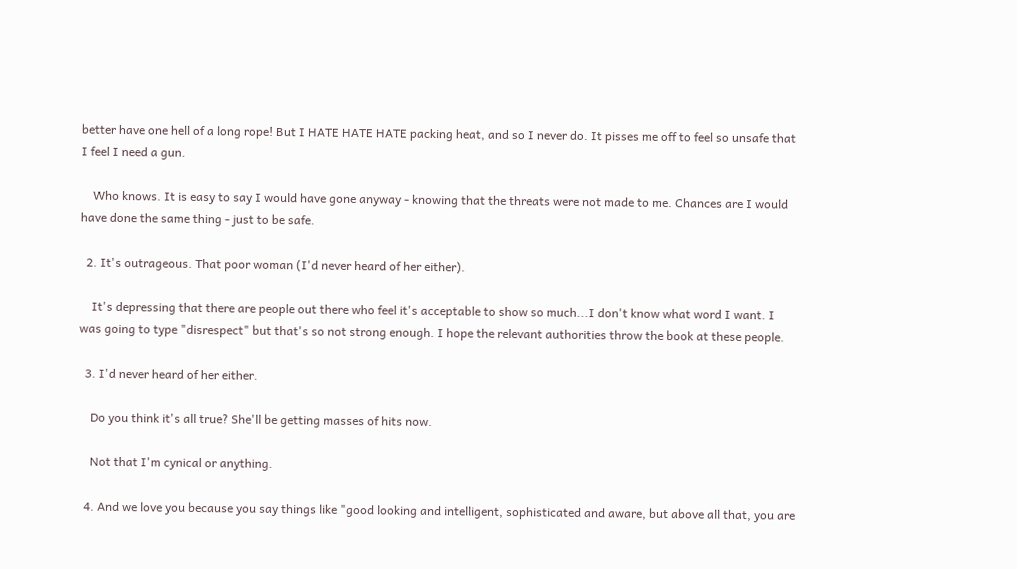better have one hell of a long rope! But I HATE HATE HATE packing heat, and so I never do. It pisses me off to feel so unsafe that I feel I need a gun.

    Who knows. It is easy to say I would have gone anyway - knowing that the threats were not made to me. Chances are I would have done the same thing - just to be safe.

  2. It's outrageous. That poor woman (I'd never heard of her either).

    It's depressing that there are people out there who feel it's acceptable to show so much...I don't know what word I want. I was going to type "disrespect" but that's so not strong enough. I hope the relevant authorities throw the book at these people.

  3. I'd never heard of her either.

    Do you think it's all true? She'll be getting masses of hits now.

    Not that I'm cynical or anything.

  4. And we love you because you say things like "good looking and intelligent, sophisticated and aware, but above all that, you are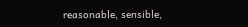reasonable, sensible,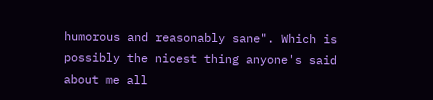humorous and reasonably sane". Which is possibly the nicest thing anyone's said about me all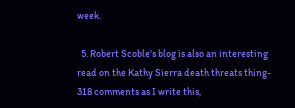week.

  5. Robert Scoble's blog is also an interesting read on the Kathy Sierra death threats thing- 318 comments as I write this,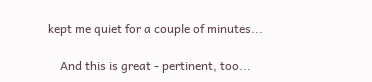kept me quiet for a couple of minutes...

    And this is great - pertinent, too...